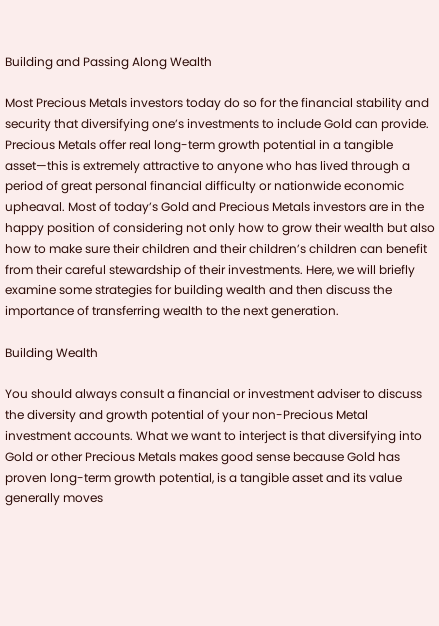Building and Passing Along Wealth

Most Precious Metals investors today do so for the financial stability and security that diversifying one’s investments to include Gold can provide. Precious Metals offer real long-term growth potential in a tangible asset—this is extremely attractive to anyone who has lived through a period of great personal financial difficulty or nationwide economic upheaval. Most of today’s Gold and Precious Metals investors are in the happy position of considering not only how to grow their wealth but also how to make sure their children and their children’s children can benefit from their careful stewardship of their investments. Here, we will briefly examine some strategies for building wealth and then discuss the importance of transferring wealth to the next generation.

Building Wealth

You should always consult a financial or investment adviser to discuss the diversity and growth potential of your non-Precious Metal investment accounts. What we want to interject is that diversifying into Gold or other Precious Metals makes good sense because Gold has proven long-term growth potential, is a tangible asset and its value generally moves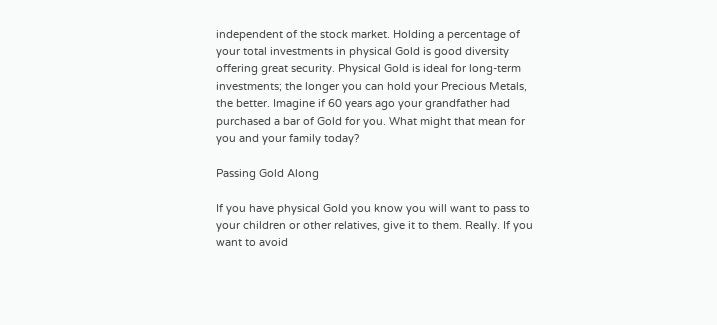independent of the stock market. Holding a percentage of your total investments in physical Gold is good diversity offering great security. Physical Gold is ideal for long-term investments; the longer you can hold your Precious Metals, the better. Imagine if 60 years ago your grandfather had purchased a bar of Gold for you. What might that mean for you and your family today?

Passing Gold Along

If you have physical Gold you know you will want to pass to your children or other relatives, give it to them. Really. If you want to avoid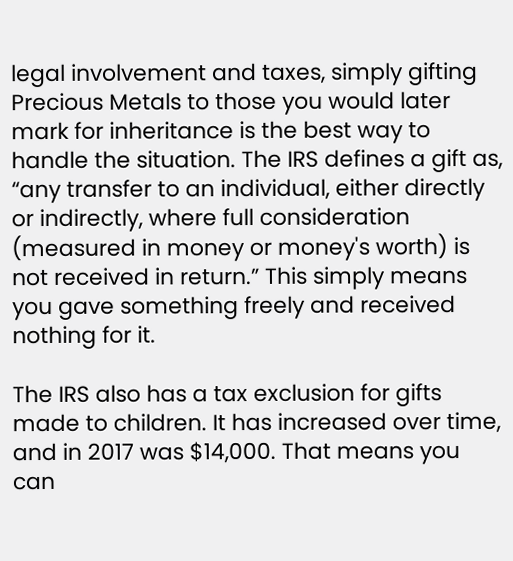legal involvement and taxes, simply gifting Precious Metals to those you would later mark for inheritance is the best way to handle the situation. The IRS defines a gift as, “any transfer to an individual, either directly or indirectly, where full consideration (measured in money or money's worth) is not received in return.” This simply means you gave something freely and received nothing for it.

The IRS also has a tax exclusion for gifts made to children. It has increased over time, and in 2017 was $14,000. That means you can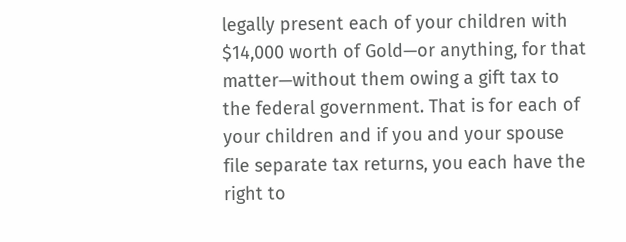legally present each of your children with $14,000 worth of Gold—or anything, for that matter—without them owing a gift tax to the federal government. That is for each of your children and if you and your spouse file separate tax returns, you each have the right to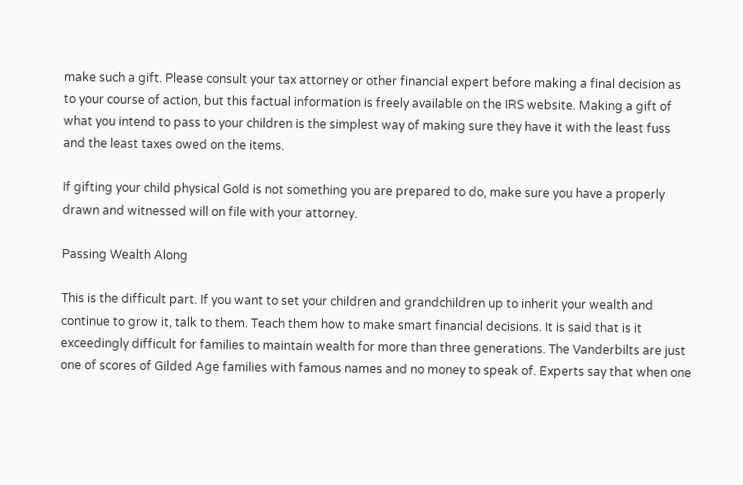make such a gift. Please consult your tax attorney or other financial expert before making a final decision as to your course of action, but this factual information is freely available on the IRS website. Making a gift of what you intend to pass to your children is the simplest way of making sure they have it with the least fuss and the least taxes owed on the items.

If gifting your child physical Gold is not something you are prepared to do, make sure you have a properly drawn and witnessed will on file with your attorney.

Passing Wealth Along

This is the difficult part. If you want to set your children and grandchildren up to inherit your wealth and continue to grow it, talk to them. Teach them how to make smart financial decisions. It is said that is it exceedingly difficult for families to maintain wealth for more than three generations. The Vanderbilts are just one of scores of Gilded Age families with famous names and no money to speak of. Experts say that when one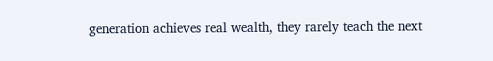generation achieves real wealth, they rarely teach the next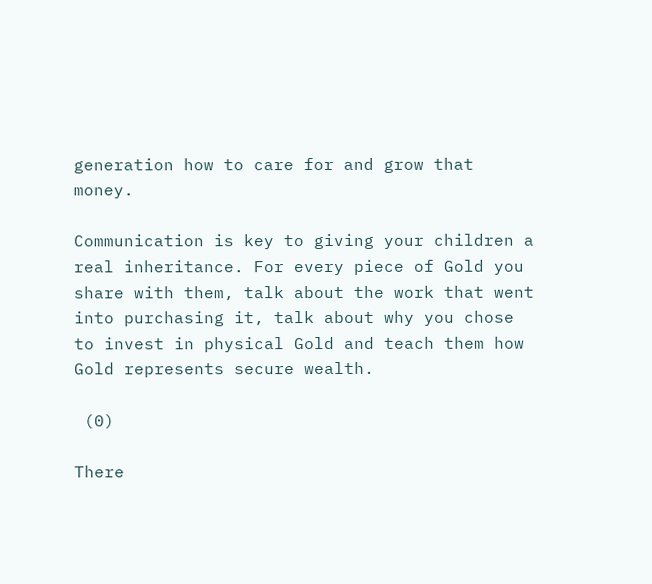generation how to care for and grow that money.

Communication is key to giving your children a real inheritance. For every piece of Gold you share with them, talk about the work that went into purchasing it, talk about why you chose to invest in physical Gold and teach them how Gold represents secure wealth.

 (0)

There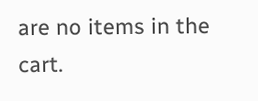are no items in the cart.